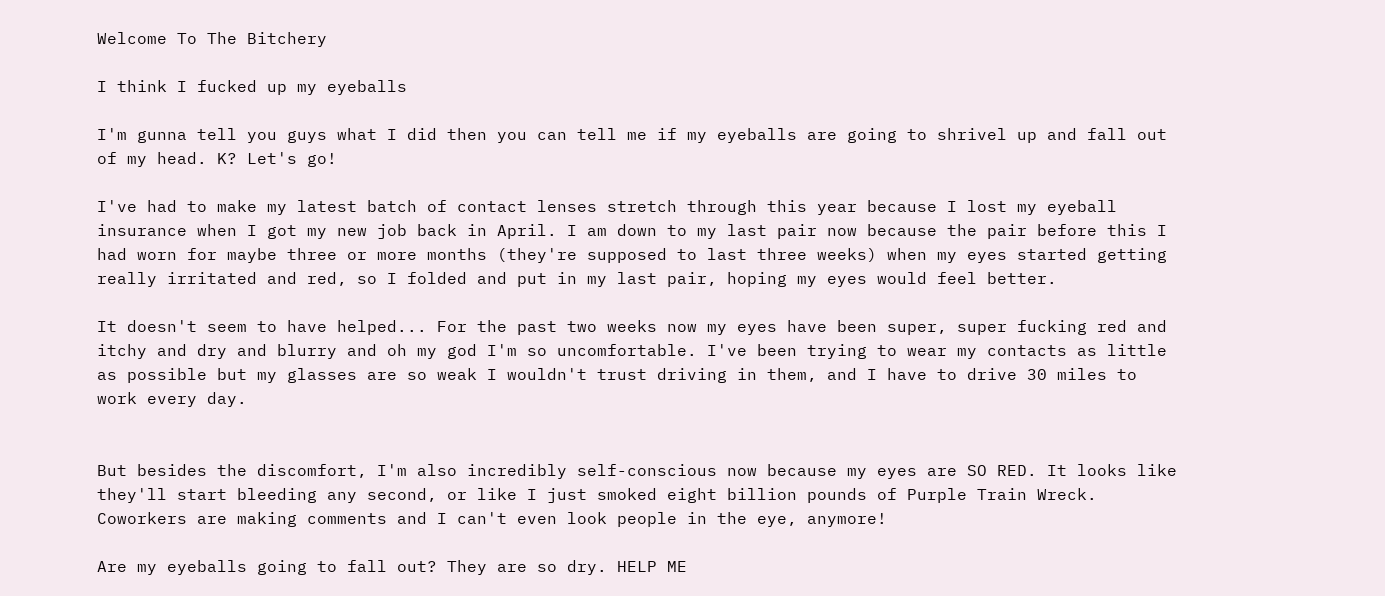Welcome To The Bitchery

I think I fucked up my eyeballs

I'm gunna tell you guys what I did then you can tell me if my eyeballs are going to shrivel up and fall out of my head. K? Let's go!

I've had to make my latest batch of contact lenses stretch through this year because I lost my eyeball insurance when I got my new job back in April. I am down to my last pair now because the pair before this I had worn for maybe three or more months (they're supposed to last three weeks) when my eyes started getting really irritated and red, so I folded and put in my last pair, hoping my eyes would feel better.

It doesn't seem to have helped... For the past two weeks now my eyes have been super, super fucking red and itchy and dry and blurry and oh my god I'm so uncomfortable. I've been trying to wear my contacts as little as possible but my glasses are so weak I wouldn't trust driving in them, and I have to drive 30 miles to work every day.


But besides the discomfort, I'm also incredibly self-conscious now because my eyes are SO RED. It looks like they'll start bleeding any second, or like I just smoked eight billion pounds of Purple Train Wreck. Coworkers are making comments and I can't even look people in the eye, anymore!

Are my eyeballs going to fall out? They are so dry. HELP ME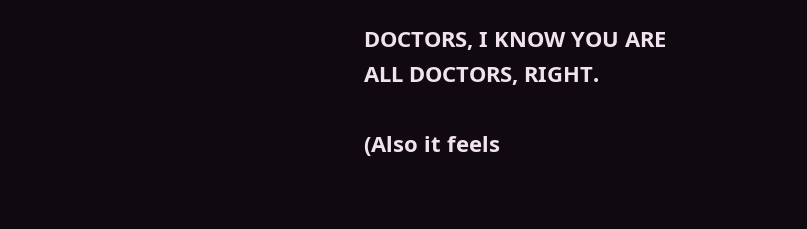DOCTORS, I KNOW YOU ARE ALL DOCTORS, RIGHT.

(Also it feels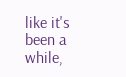like it's been a while,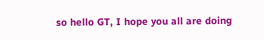so hello GT, I hope you all are doing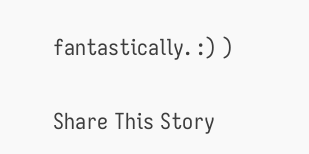fantastically. :) )

Share This Story